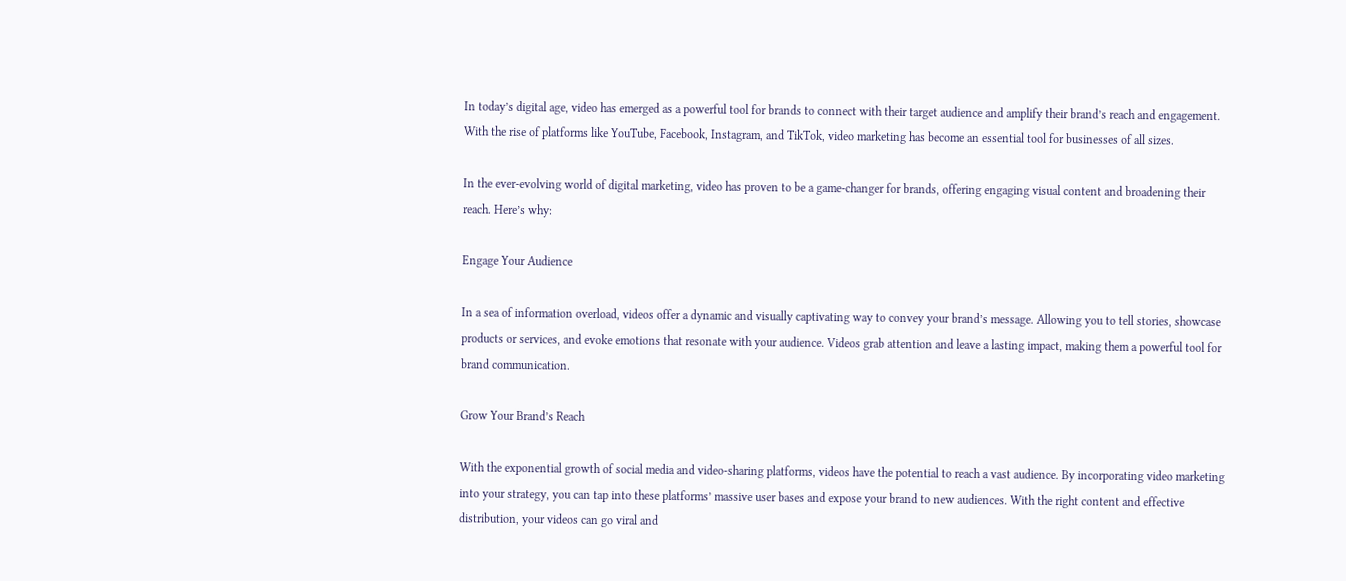In today’s digital age, video has emerged as a powerful tool for brands to connect with their target audience and amplify their brand’s reach and engagement. With the rise of platforms like YouTube, Facebook, Instagram, and TikTok, video marketing has become an essential tool for businesses of all sizes.

In the ever-evolving world of digital marketing, video has proven to be a game-changer for brands, offering engaging visual content and broadening their reach. Here’s why:

Engage Your Audience

In a sea of information overload, videos offer a dynamic and visually captivating way to convey your brand’s message. Allowing you to tell stories, showcase products or services, and evoke emotions that resonate with your audience. Videos grab attention and leave a lasting impact, making them a powerful tool for brand communication.

Grow Your Brand’s Reach

With the exponential growth of social media and video-sharing platforms, videos have the potential to reach a vast audience. By incorporating video marketing into your strategy, you can tap into these platforms’ massive user bases and expose your brand to new audiences. With the right content and effective distribution, your videos can go viral and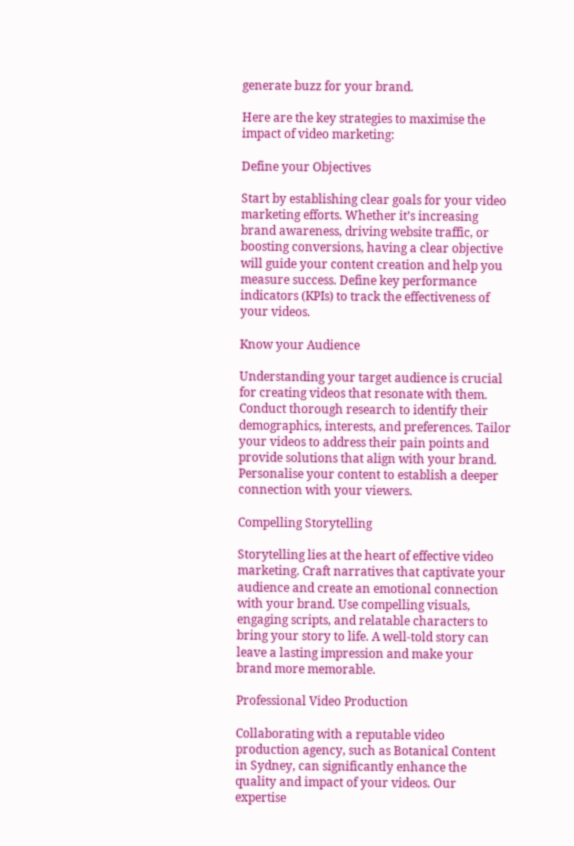generate buzz for your brand.

Here are the key strategies to maximise the impact of video marketing:

Define your Objectives

Start by establishing clear goals for your video marketing efforts. Whether it’s increasing brand awareness, driving website traffic, or boosting conversions, having a clear objective will guide your content creation and help you measure success. Define key performance indicators (KPIs) to track the effectiveness of your videos.

Know your Audience

Understanding your target audience is crucial for creating videos that resonate with them. Conduct thorough research to identify their demographics, interests, and preferences. Tailor your videos to address their pain points and provide solutions that align with your brand. Personalise your content to establish a deeper connection with your viewers.

Compelling Storytelling

Storytelling lies at the heart of effective video marketing. Craft narratives that captivate your audience and create an emotional connection with your brand. Use compelling visuals, engaging scripts, and relatable characters to bring your story to life. A well-told story can leave a lasting impression and make your brand more memorable.

Professional Video Production

Collaborating with a reputable video production agency, such as Botanical Content in Sydney, can significantly enhance the quality and impact of your videos. Our expertise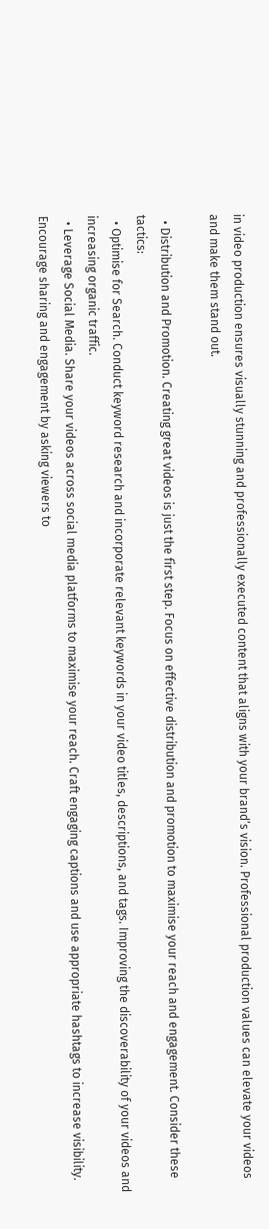in video production ensures visually stunning and professionally executed content that aligns with your brand’s vision. Professional production values can elevate your videos and make them stand out.

  • Distribution and Promotion. Creating great videos is just the first step. Focus on effective distribution and promotion to maximise your reach and engagement. Consider these tactics:
  • Optimise for Search. Conduct keyword research and incorporate relevant keywords in your video titles, descriptions, and tags. Improving the discoverability of your videos and increasing organic traffic.
  • Leverage Social Media. Share your videos across social media platforms to maximise your reach. Craft engaging captions and use appropriate hashtags to increase visibility. Encourage sharing and engagement by asking viewers to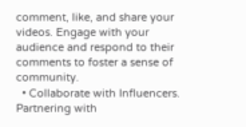comment, like, and share your videos. Engage with your audience and respond to their comments to foster a sense of community.
  • Collaborate with Influencers. Partnering with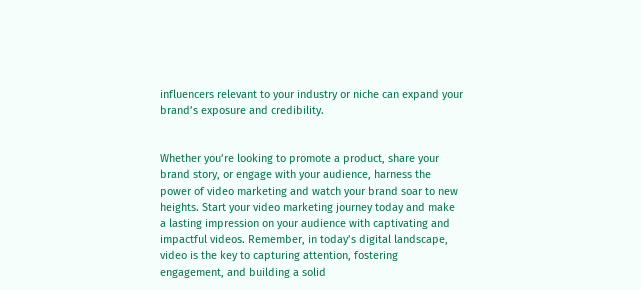influencers relevant to your industry or niche can expand your brand’s exposure and credibility.


Whether you’re looking to promote a product, share your brand story, or engage with your audience, harness the power of video marketing and watch your brand soar to new heights. Start your video marketing journey today and make a lasting impression on your audience with captivating and impactful videos. Remember, in today’s digital landscape, video is the key to capturing attention, fostering engagement, and building a solid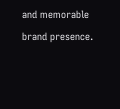and memorable brand presence.